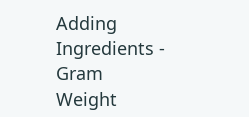Adding Ingredients - Gram Weight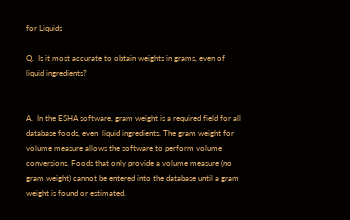for Liquids

Q.  Is it most accurate to obtain weights in grams, even of liquid ingredients?


A.  In the ESHA software, gram weight is a required field for all database foods, even  liquid ingredients. The gram weight for volume measure allows the software to perform volume conversions. Foods that only provide a volume measure (no gram weight) cannot be entered into the database until a gram weight is found or estimated.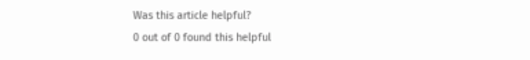Was this article helpful?
0 out of 0 found this helpful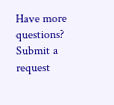Have more questions? Submit a request